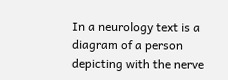In a neurology text is a diagram of a person depicting with the nerve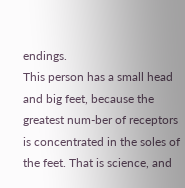endings.
This person has a small head and big feet, because the greatest num-ber of receptors is concentrated in the soles of the feet. That is science, and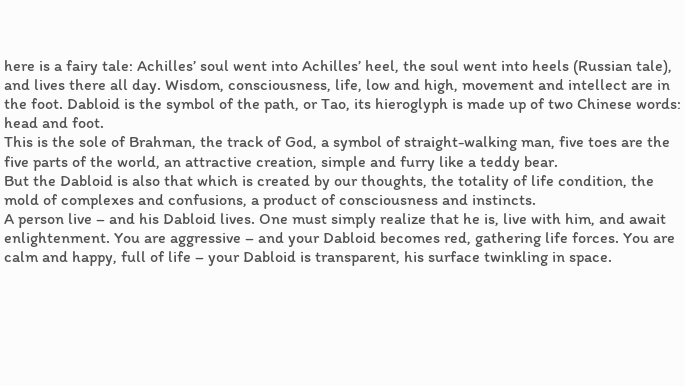here is a fairy tale: Achilles’ soul went into Achilles’ heel, the soul went into heels (Russian tale), and lives there all day. Wisdom, consciousness, life, low and high, movement and intellect are in the foot. Dabloid is the symbol of the path, or Tao, its hieroglyph is made up of two Chinese words: head and foot.
This is the sole of Brahman, the track of God, a symbol of straight-walking man, five toes are the five parts of the world, an attractive creation, simple and furry like a teddy bear.
But the Dabloid is also that which is created by our thoughts, the totality of life condition, the mold of complexes and confusions, a product of consciousness and instincts.
A person live – and his Dabloid lives. One must simply realize that he is, live with him, and await enlightenment. You are aggressive – and your Dabloid becomes red, gathering life forces. You are calm and happy, full of life – your Dabloid is transparent, his surface twinkling in space.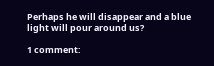Perhaps he will disappear and a blue light will pour around us?

1 comment: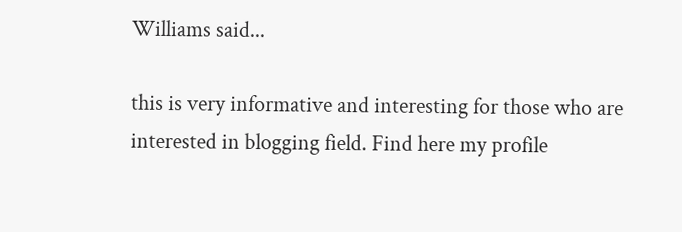Williams said...

this is very informative and interesting for those who are interested in blogging field. Find here my profile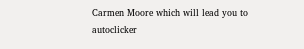Carmen Moore which will lead you to autoclicker